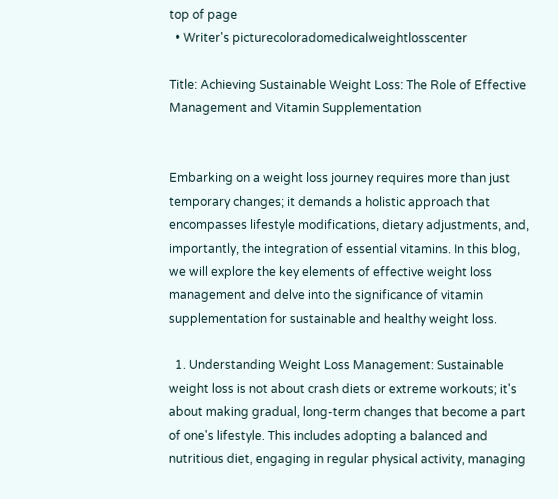top of page
  • Writer's picturecoloradomedicalweightlosscenter

Title: Achieving Sustainable Weight Loss: The Role of Effective Management and Vitamin Supplementation


Embarking on a weight loss journey requires more than just temporary changes; it demands a holistic approach that encompasses lifestyle modifications, dietary adjustments, and, importantly, the integration of essential vitamins. In this blog, we will explore the key elements of effective weight loss management and delve into the significance of vitamin supplementation for sustainable and healthy weight loss.

  1. Understanding Weight Loss Management: Sustainable weight loss is not about crash diets or extreme workouts; it's about making gradual, long-term changes that become a part of one's lifestyle. This includes adopting a balanced and nutritious diet, engaging in regular physical activity, managing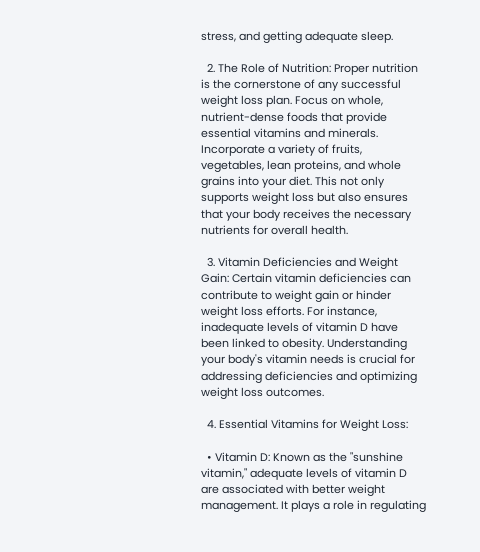stress, and getting adequate sleep.

  2. The Role of Nutrition: Proper nutrition is the cornerstone of any successful weight loss plan. Focus on whole, nutrient-dense foods that provide essential vitamins and minerals. Incorporate a variety of fruits, vegetables, lean proteins, and whole grains into your diet. This not only supports weight loss but also ensures that your body receives the necessary nutrients for overall health.

  3. Vitamin Deficiencies and Weight Gain: Certain vitamin deficiencies can contribute to weight gain or hinder weight loss efforts. For instance, inadequate levels of vitamin D have been linked to obesity. Understanding your body's vitamin needs is crucial for addressing deficiencies and optimizing weight loss outcomes.

  4. Essential Vitamins for Weight Loss:

  • Vitamin D: Known as the "sunshine vitamin," adequate levels of vitamin D are associated with better weight management. It plays a role in regulating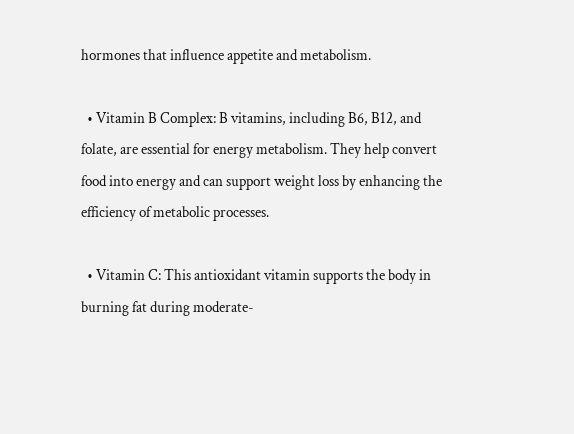hormones that influence appetite and metabolism.

  • Vitamin B Complex: B vitamins, including B6, B12, and folate, are essential for energy metabolism. They help convert food into energy and can support weight loss by enhancing the efficiency of metabolic processes.

  • Vitamin C: This antioxidant vitamin supports the body in burning fat during moderate-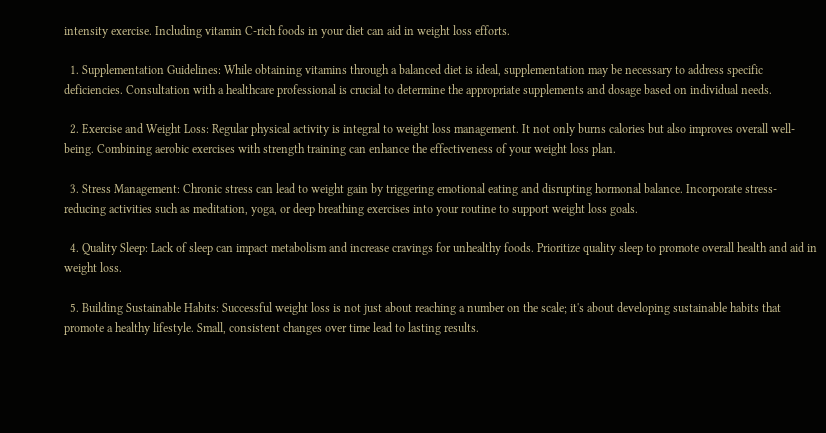intensity exercise. Including vitamin C-rich foods in your diet can aid in weight loss efforts.

  1. Supplementation Guidelines: While obtaining vitamins through a balanced diet is ideal, supplementation may be necessary to address specific deficiencies. Consultation with a healthcare professional is crucial to determine the appropriate supplements and dosage based on individual needs.

  2. Exercise and Weight Loss: Regular physical activity is integral to weight loss management. It not only burns calories but also improves overall well-being. Combining aerobic exercises with strength training can enhance the effectiveness of your weight loss plan.

  3. Stress Management: Chronic stress can lead to weight gain by triggering emotional eating and disrupting hormonal balance. Incorporate stress-reducing activities such as meditation, yoga, or deep breathing exercises into your routine to support weight loss goals.

  4. Quality Sleep: Lack of sleep can impact metabolism and increase cravings for unhealthy foods. Prioritize quality sleep to promote overall health and aid in weight loss.

  5. Building Sustainable Habits: Successful weight loss is not just about reaching a number on the scale; it's about developing sustainable habits that promote a healthy lifestyle. Small, consistent changes over time lead to lasting results.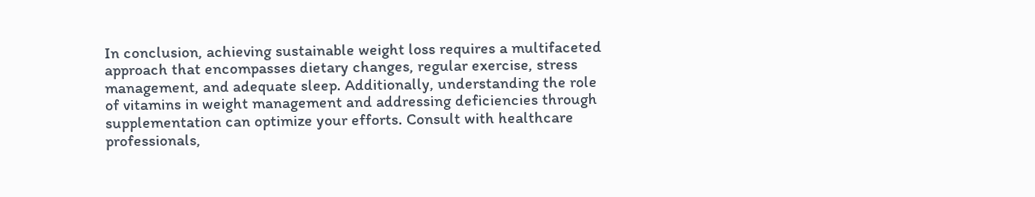In conclusion, achieving sustainable weight loss requires a multifaceted approach that encompasses dietary changes, regular exercise, stress management, and adequate sleep. Additionally, understanding the role of vitamins in weight management and addressing deficiencies through supplementation can optimize your efforts. Consult with healthcare professionals,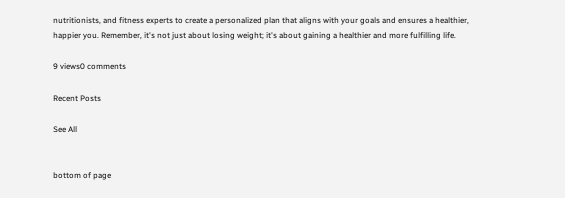nutritionists, and fitness experts to create a personalized plan that aligns with your goals and ensures a healthier, happier you. Remember, it's not just about losing weight; it's about gaining a healthier and more fulfilling life.

9 views0 comments

Recent Posts

See All


bottom of page